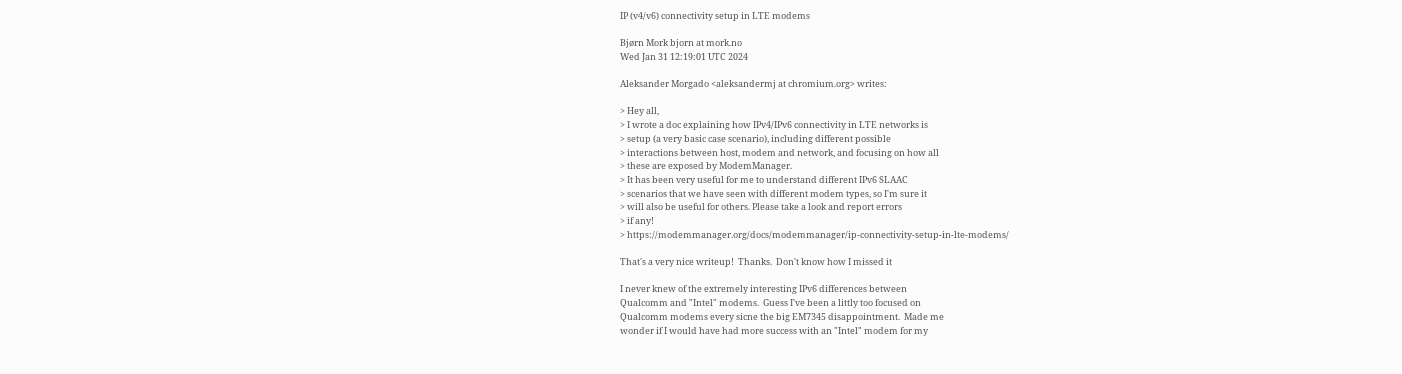IP (v4/v6) connectivity setup in LTE modems

Bjørn Mork bjorn at mork.no
Wed Jan 31 12:19:01 UTC 2024

Aleksander Morgado <aleksandermj at chromium.org> writes:

> Hey all,
> I wrote a doc explaining how IPv4/IPv6 connectivity in LTE networks is
> setup (a very basic case scenario), including different possible
> interactions between host, modem and network, and focusing on how all
> these are exposed by ModemManager.
> It has been very useful for me to understand different IPv6 SLAAC
> scenarios that we have seen with different modem types, so I'm sure it
> will also be useful for others. Please take a look and report errors
> if any!
> https://modemmanager.org/docs/modemmanager/ip-connectivity-setup-in-lte-modems/

That's a very nice writeup!  Thanks.  Don't know how I missed it

I never knew of the extremely interesting IPv6 differences between
Qualcomm and "Intel" modems.  Guess I've been a littly too focused on
Qualcomm modems every sicne the big EM7345 disappointment.  Made me
wonder if I would have had more success with an "Intel" modem for my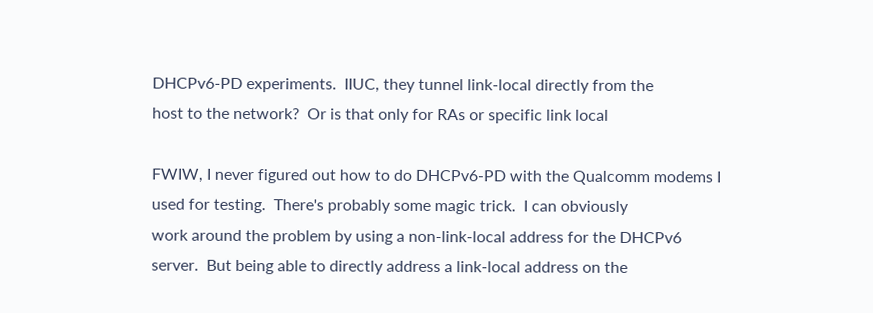DHCPv6-PD experiments.  IIUC, they tunnel link-local directly from the
host to the network?  Or is that only for RAs or specific link local

FWIW, I never figured out how to do DHCPv6-PD with the Qualcomm modems I
used for testing.  There's probably some magic trick.  I can obviously
work around the problem by using a non-link-local address for the DHCPv6
server.  But being able to directly address a link-local address on the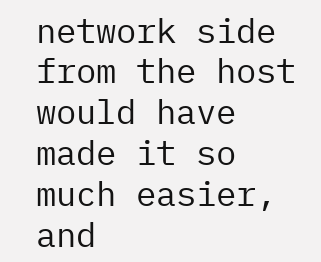network side from the host would have made it so much easier, and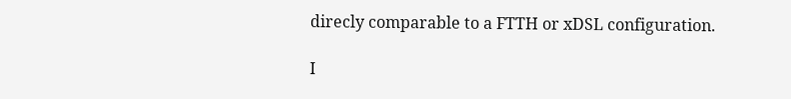direcly comparable to a FTTH or xDSL configuration.

I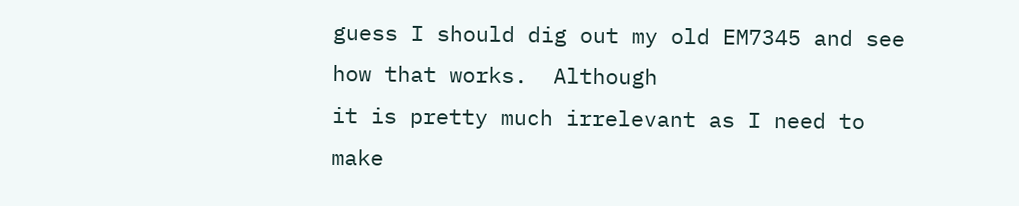guess I should dig out my old EM7345 and see how that works.  Although
it is pretty much irrelevant as I need to make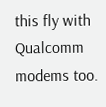this fly with Qualcomm
modems too.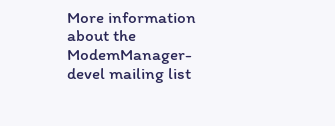More information about the ModemManager-devel mailing list